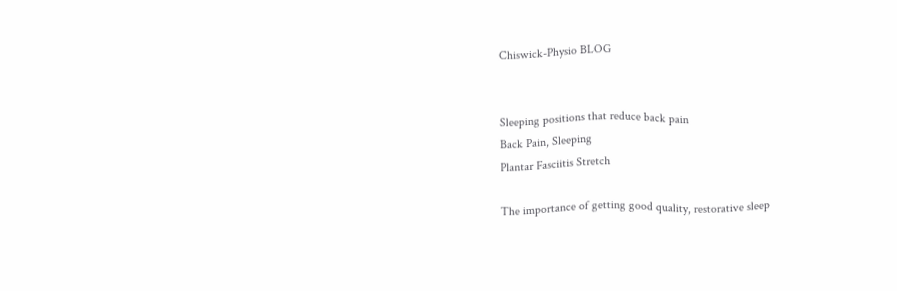Chiswick-Physio BLOG


Sleeping positions that reduce back pain
Back Pain, Sleeping
Plantar Fasciitis Stretch

The importance of getting good quality, restorative sleep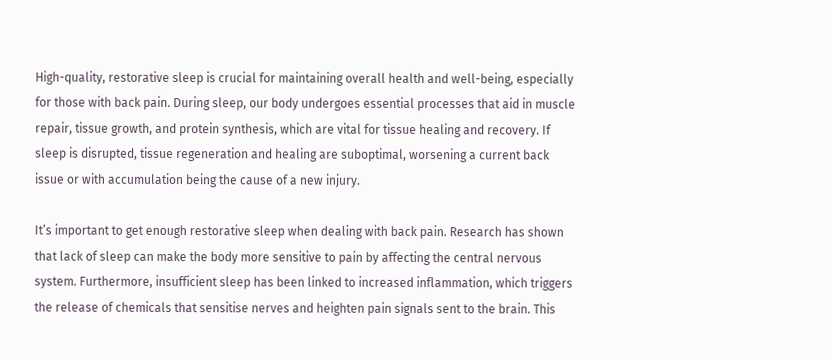High-quality, restorative sleep is crucial for maintaining overall health and well-being, especially for those with back pain. During sleep, our body undergoes essential processes that aid in muscle repair, tissue growth, and protein synthesis, which are vital for tissue healing and recovery. If sleep is disrupted, tissue regeneration and healing are suboptimal, worsening a current back issue or with accumulation being the cause of a new injury.

It’s important to get enough restorative sleep when dealing with back pain. Research has shown that lack of sleep can make the body more sensitive to pain by affecting the central nervous system. Furthermore, insufficient sleep has been linked to increased inflammation, which triggers the release of chemicals that sensitise nerves and heighten pain signals sent to the brain. This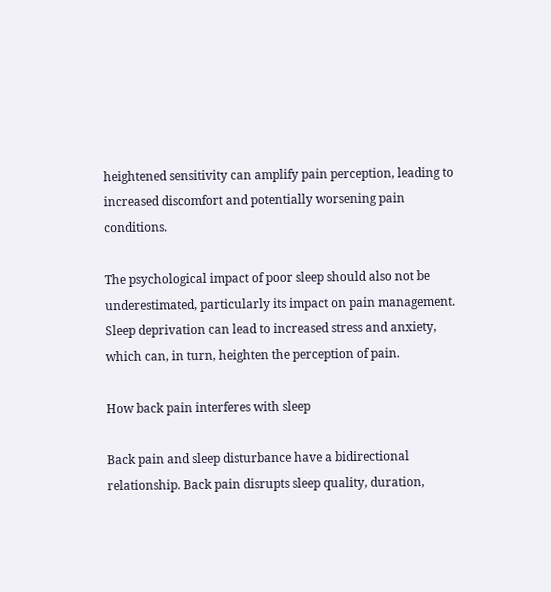heightened sensitivity can amplify pain perception, leading to increased discomfort and potentially worsening pain conditions.

The psychological impact of poor sleep should also not be underestimated, particularly its impact on pain management. Sleep deprivation can lead to increased stress and anxiety, which can, in turn, heighten the perception of pain.

How back pain interferes with sleep

Back pain and sleep disturbance have a bidirectional relationship. Back pain disrupts sleep quality, duration,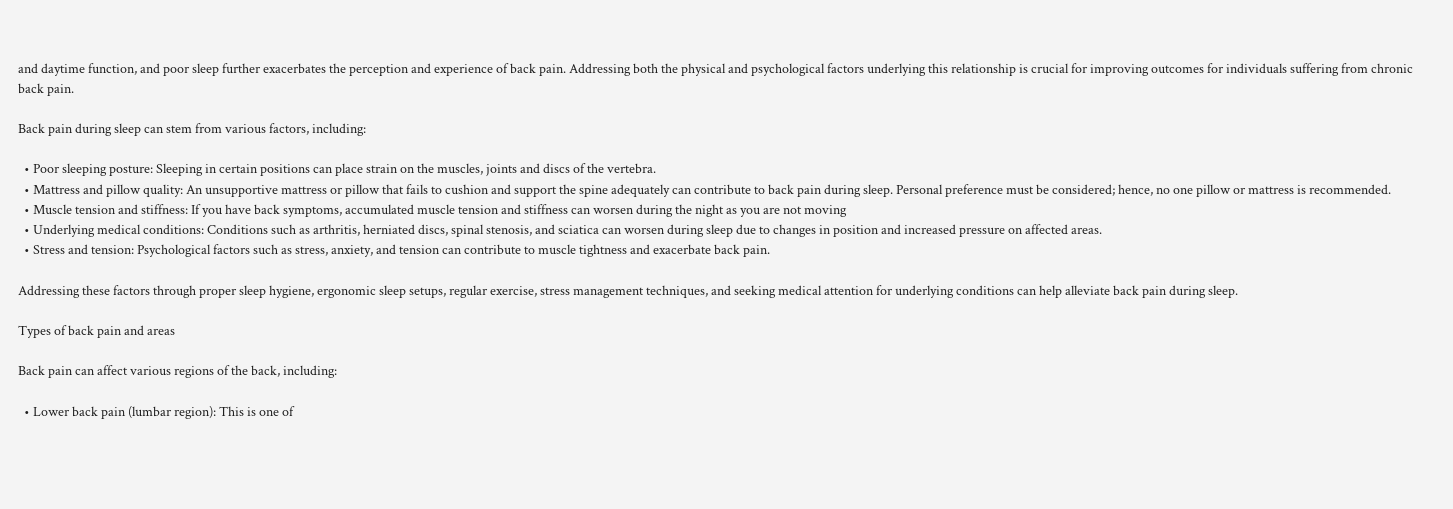and daytime function, and poor sleep further exacerbates the perception and experience of back pain. Addressing both the physical and psychological factors underlying this relationship is crucial for improving outcomes for individuals suffering from chronic back pain.

Back pain during sleep can stem from various factors, including:

  • Poor sleeping posture: Sleeping in certain positions can place strain on the muscles, joints and discs of the vertebra.
  • Mattress and pillow quality: An unsupportive mattress or pillow that fails to cushion and support the spine adequately can contribute to back pain during sleep. Personal preference must be considered; hence, no one pillow or mattress is recommended.
  • Muscle tension and stiffness: If you have back symptoms, accumulated muscle tension and stiffness can worsen during the night as you are not moving
  • Underlying medical conditions: Conditions such as arthritis, herniated discs, spinal stenosis, and sciatica can worsen during sleep due to changes in position and increased pressure on affected areas.
  • Stress and tension: Psychological factors such as stress, anxiety, and tension can contribute to muscle tightness and exacerbate back pain.

Addressing these factors through proper sleep hygiene, ergonomic sleep setups, regular exercise, stress management techniques, and seeking medical attention for underlying conditions can help alleviate back pain during sleep.

Types of back pain and areas

Back pain can affect various regions of the back, including:

  • Lower back pain (lumbar region): This is one of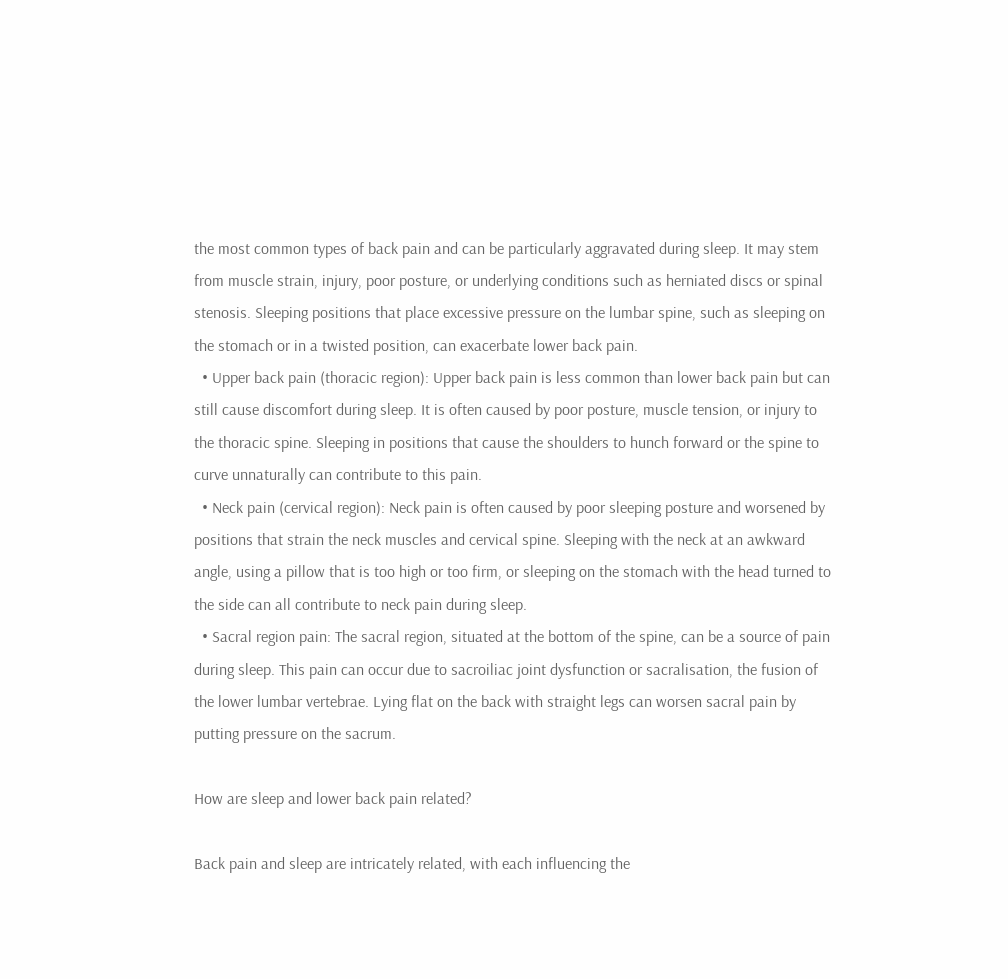the most common types of back pain and can be particularly aggravated during sleep. It may stem from muscle strain, injury, poor posture, or underlying conditions such as herniated discs or spinal stenosis. Sleeping positions that place excessive pressure on the lumbar spine, such as sleeping on the stomach or in a twisted position, can exacerbate lower back pain.
  • Upper back pain (thoracic region): Upper back pain is less common than lower back pain but can still cause discomfort during sleep. It is often caused by poor posture, muscle tension, or injury to the thoracic spine. Sleeping in positions that cause the shoulders to hunch forward or the spine to curve unnaturally can contribute to this pain.
  • Neck pain (cervical region): Neck pain is often caused by poor sleeping posture and worsened by positions that strain the neck muscles and cervical spine. Sleeping with the neck at an awkward angle, using a pillow that is too high or too firm, or sleeping on the stomach with the head turned to the side can all contribute to neck pain during sleep.
  • Sacral region pain: The sacral region, situated at the bottom of the spine, can be a source of pain during sleep. This pain can occur due to sacroiliac joint dysfunction or sacralisation, the fusion of the lower lumbar vertebrae. Lying flat on the back with straight legs can worsen sacral pain by putting pressure on the sacrum.

How are sleep and lower back pain related?

Back pain and sleep are intricately related, with each influencing the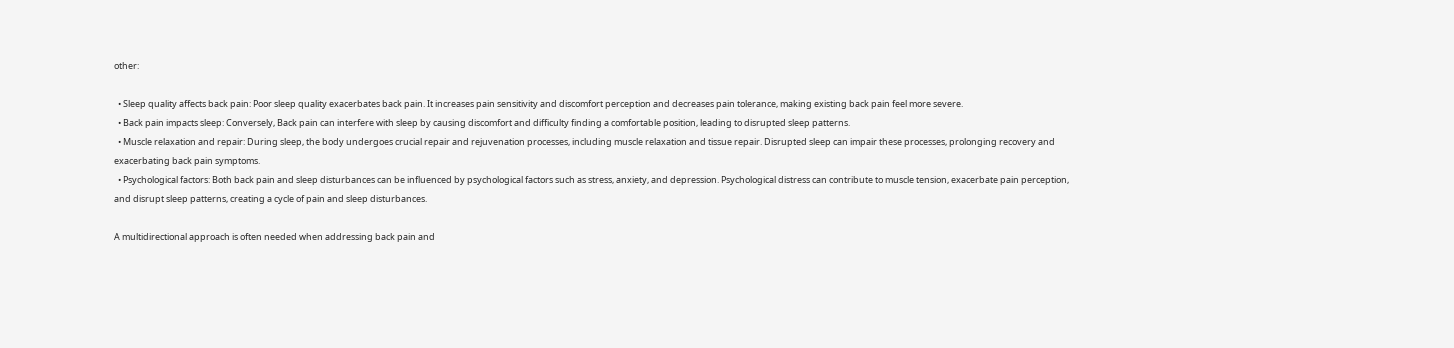other:

  • Sleep quality affects back pain: Poor sleep quality exacerbates back pain. It increases pain sensitivity and discomfort perception and decreases pain tolerance, making existing back pain feel more severe.
  • Back pain impacts sleep: Conversely, Back pain can interfere with sleep by causing discomfort and difficulty finding a comfortable position, leading to disrupted sleep patterns.
  • Muscle relaxation and repair: During sleep, the body undergoes crucial repair and rejuvenation processes, including muscle relaxation and tissue repair. Disrupted sleep can impair these processes, prolonging recovery and exacerbating back pain symptoms.
  • Psychological factors: Both back pain and sleep disturbances can be influenced by psychological factors such as stress, anxiety, and depression. Psychological distress can contribute to muscle tension, exacerbate pain perception, and disrupt sleep patterns, creating a cycle of pain and sleep disturbances.

A multidirectional approach is often needed when addressing back pain and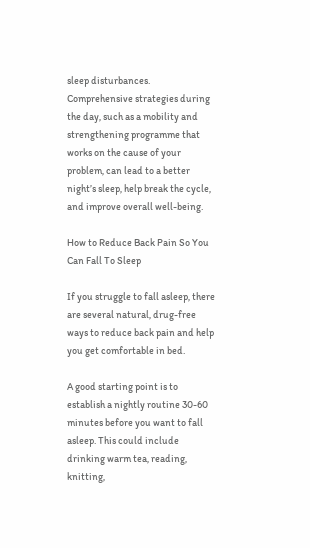sleep disturbances. Comprehensive strategies during the day, such as a mobility and strengthening programme that works on the cause of your problem, can lead to a better night’s sleep, help break the cycle, and improve overall well-being.

How to Reduce Back Pain So You Can Fall To Sleep

If you struggle to fall asleep, there are several natural, drug-free ways to reduce back pain and help you get comfortable in bed.

A good starting point is to establish a nightly routine 30-60 minutes before you want to fall asleep. This could include drinking warm tea, reading, knitting,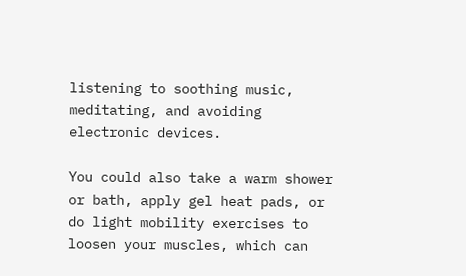listening to soothing music, meditating, and avoiding electronic devices.

You could also take a warm shower or bath, apply gel heat pads, or do light mobility exercises to loosen your muscles, which can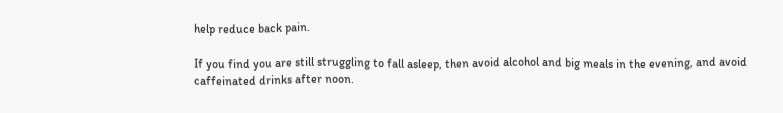help reduce back pain.

If you find you are still struggling to fall asleep, then avoid alcohol and big meals in the evening, and avoid caffeinated drinks after noon.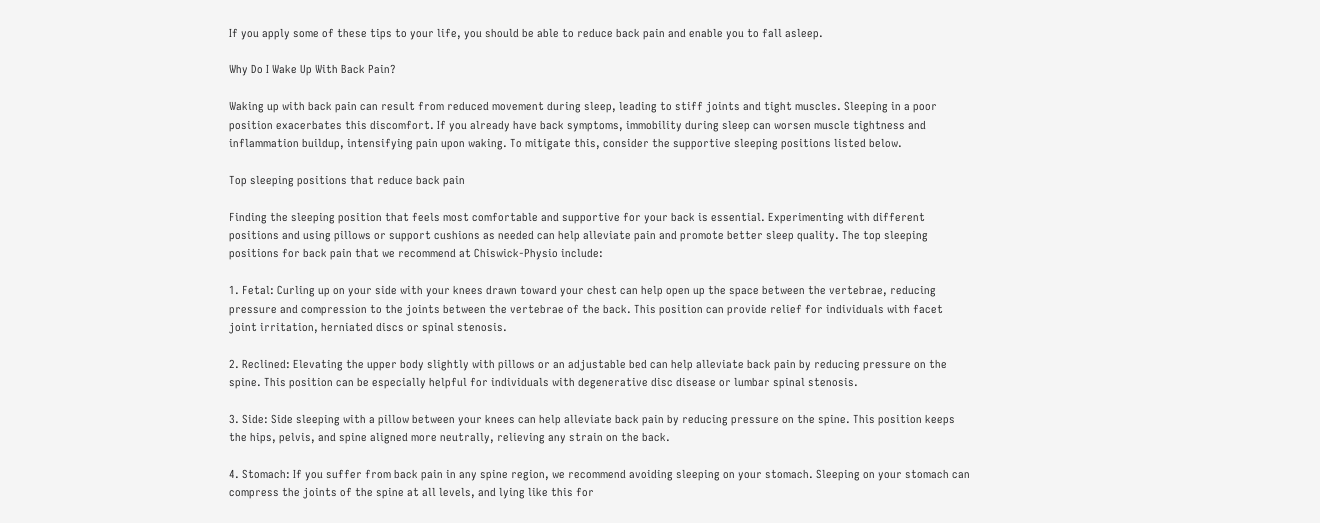If you apply some of these tips to your life, you should be able to reduce back pain and enable you to fall asleep.

Why Do I Wake Up With Back Pain?

Waking up with back pain can result from reduced movement during sleep, leading to stiff joints and tight muscles. Sleeping in a poor position exacerbates this discomfort. If you already have back symptoms, immobility during sleep can worsen muscle tightness and inflammation buildup, intensifying pain upon waking. To mitigate this, consider the supportive sleeping positions listed below.

Top sleeping positions that reduce back pain

Finding the sleeping position that feels most comfortable and supportive for your back is essential. Experimenting with different positions and using pillows or support cushions as needed can help alleviate pain and promote better sleep quality. The top sleeping positions for back pain that we recommend at Chiswick-Physio include:

1. Fetal: Curling up on your side with your knees drawn toward your chest can help open up the space between the vertebrae, reducing pressure and compression to the joints between the vertebrae of the back. This position can provide relief for individuals with facet joint irritation, herniated discs or spinal stenosis.

2. Reclined: Elevating the upper body slightly with pillows or an adjustable bed can help alleviate back pain by reducing pressure on the spine. This position can be especially helpful for individuals with degenerative disc disease or lumbar spinal stenosis.

3. Side: Side sleeping with a pillow between your knees can help alleviate back pain by reducing pressure on the spine. This position keeps the hips, pelvis, and spine aligned more neutrally, relieving any strain on the back.

4. Stomach: If you suffer from back pain in any spine region, we recommend avoiding sleeping on your stomach. Sleeping on your stomach can compress the joints of the spine at all levels, and lying like this for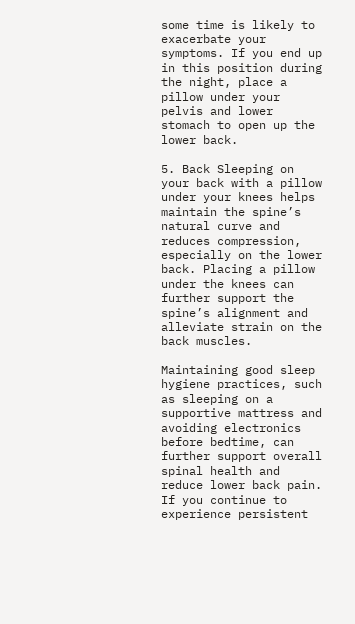some time is likely to exacerbate your symptoms. If you end up in this position during the night, place a pillow under your pelvis and lower stomach to open up the lower back.

5. Back Sleeping on your back with a pillow under your knees helps maintain the spine’s natural curve and reduces compression, especially on the lower back. Placing a pillow under the knees can further support the spine’s alignment and alleviate strain on the back muscles.

Maintaining good sleep hygiene practices, such as sleeping on a supportive mattress and avoiding electronics before bedtime, can further support overall spinal health and reduce lower back pain. If you continue to experience persistent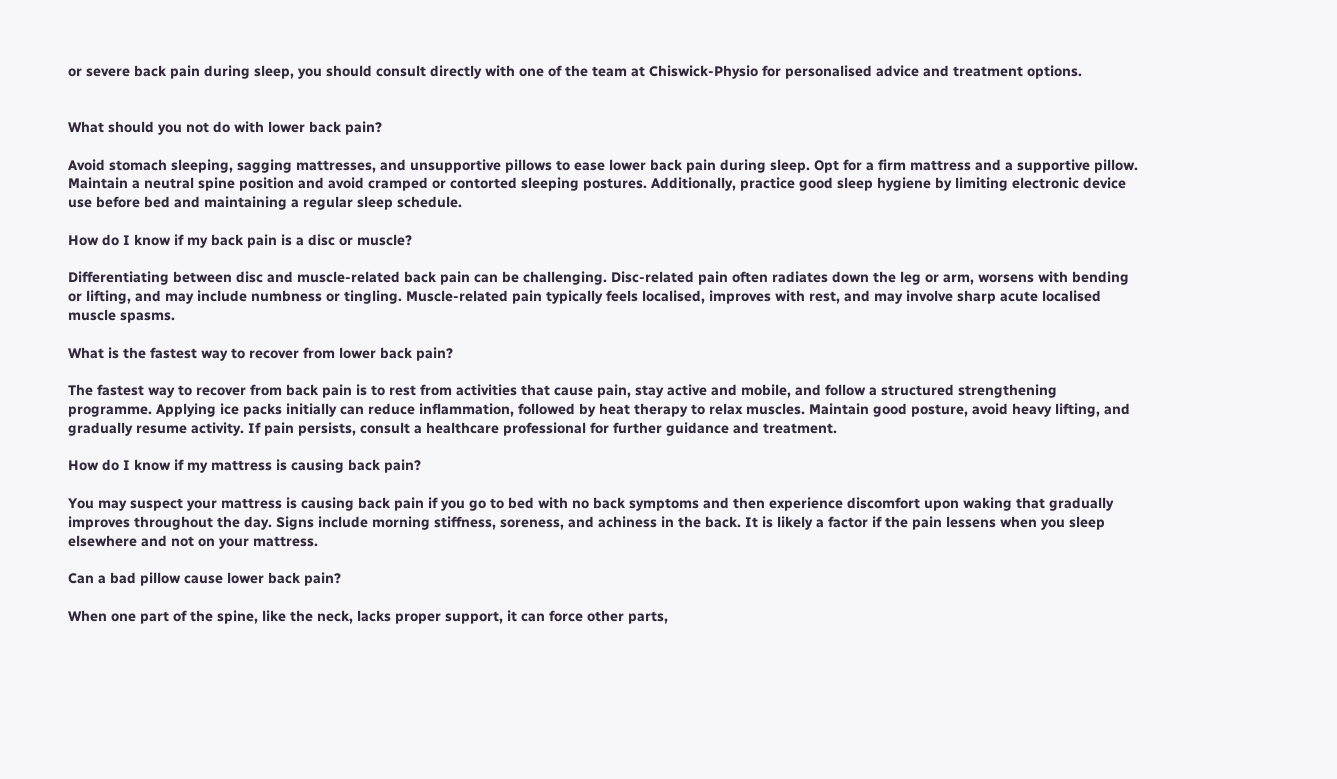or severe back pain during sleep, you should consult directly with one of the team at Chiswick-Physio for personalised advice and treatment options.


What should you not do with lower back pain?

Avoid stomach sleeping, sagging mattresses, and unsupportive pillows to ease lower back pain during sleep. Opt for a firm mattress and a supportive pillow. Maintain a neutral spine position and avoid cramped or contorted sleeping postures. Additionally, practice good sleep hygiene by limiting electronic device use before bed and maintaining a regular sleep schedule.

How do I know if my back pain is a disc or muscle?

Differentiating between disc and muscle-related back pain can be challenging. Disc-related pain often radiates down the leg or arm, worsens with bending or lifting, and may include numbness or tingling. Muscle-related pain typically feels localised, improves with rest, and may involve sharp acute localised muscle spasms.

What is the fastest way to recover from lower back pain?

The fastest way to recover from back pain is to rest from activities that cause pain, stay active and mobile, and follow a structured strengthening programme. Applying ice packs initially can reduce inflammation, followed by heat therapy to relax muscles. Maintain good posture, avoid heavy lifting, and gradually resume activity. If pain persists, consult a healthcare professional for further guidance and treatment.

How do I know if my mattress is causing back pain?

You may suspect your mattress is causing back pain if you go to bed with no back symptoms and then experience discomfort upon waking that gradually improves throughout the day. Signs include morning stiffness, soreness, and achiness in the back. It is likely a factor if the pain lessens when you sleep elsewhere and not on your mattress.

Can a bad pillow cause lower back pain?

When one part of the spine, like the neck, lacks proper support, it can force other parts,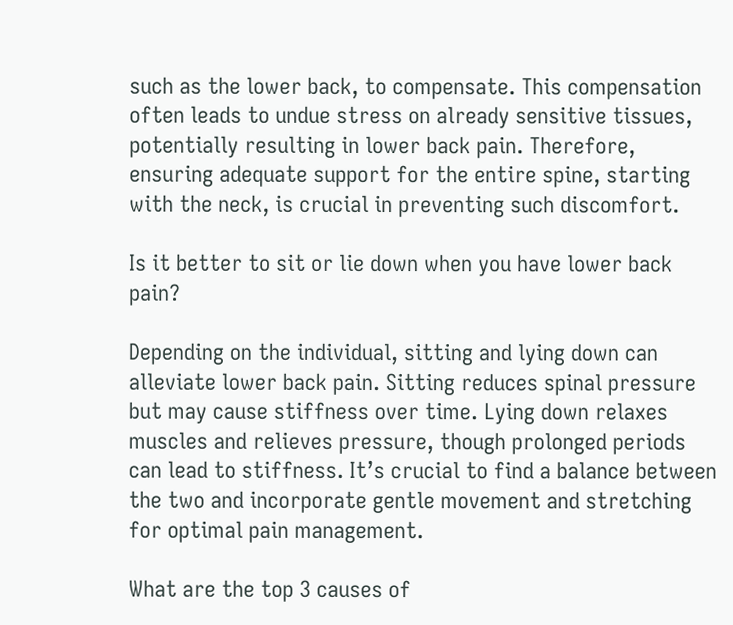such as the lower back, to compensate. This compensation often leads to undue stress on already sensitive tissues, potentially resulting in lower back pain. Therefore, ensuring adequate support for the entire spine, starting with the neck, is crucial in preventing such discomfort.

Is it better to sit or lie down when you have lower back pain?

Depending on the individual, sitting and lying down can alleviate lower back pain. Sitting reduces spinal pressure but may cause stiffness over time. Lying down relaxes muscles and relieves pressure, though prolonged periods can lead to stiffness. It’s crucial to find a balance between the two and incorporate gentle movement and stretching for optimal pain management.

What are the top 3 causes of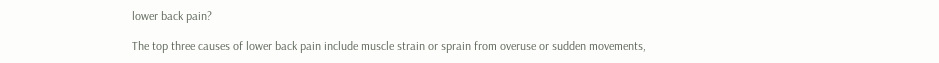lower back pain?

The top three causes of lower back pain include muscle strain or sprain from overuse or sudden movements,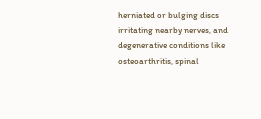herniated or bulging discs irritating nearby nerves, and degenerative conditions like osteoarthritis, spinal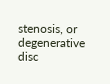stenosis, or degenerative disc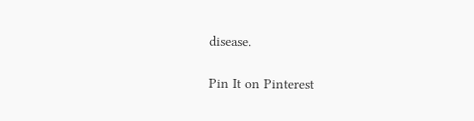disease.

Pin It on Pinterest